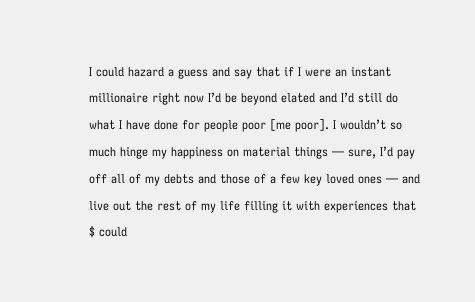I could hazard a guess and say that if I were an instant millionaire right now I’d be beyond elated and I’d still do what I have done for people poor [me poor]. I wouldn’t so much hinge my happiness on material things — sure, I’d pay off all of my debts and those of a few key loved ones — and live out the rest of my life filling it with experiences that $ could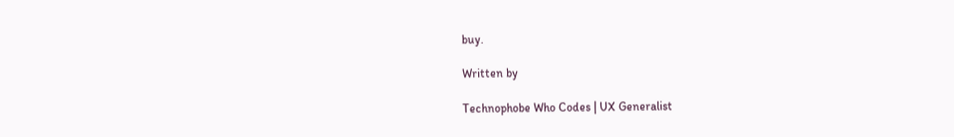buy.

Written by

Technophobe Who Codes | UX Generalist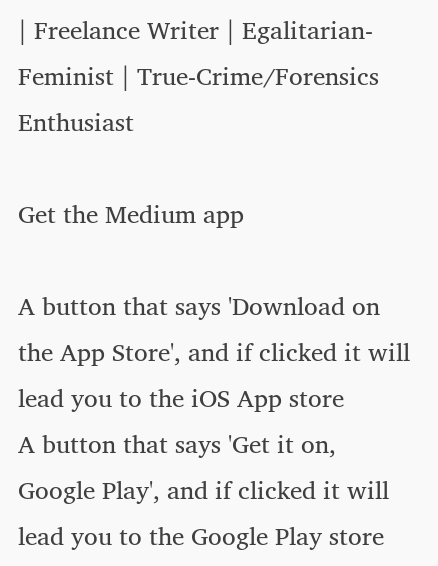| Freelance Writer | Egalitarian-Feminist | True-Crime/Forensics Enthusiast

Get the Medium app

A button that says 'Download on the App Store', and if clicked it will lead you to the iOS App store
A button that says 'Get it on, Google Play', and if clicked it will lead you to the Google Play store